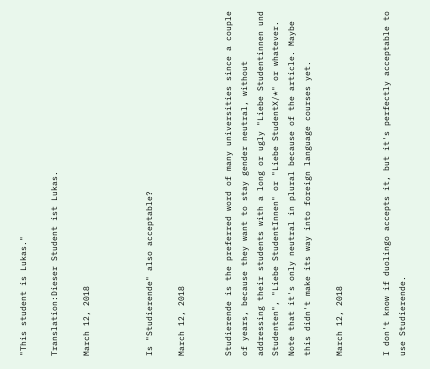"This student is Lukas."

Translation:Dieser Student ist Lukas.

March 12, 2018



Is "Studierende" also acceptable?

March 12, 2018


Studierende is the preferred word of many universities since a couple of years, because they want to stay gender neutral, without addressing their students with a long or ugly "Liebe Studentinnen und Studenten", "Liebe StudentInnen" or "Liebe StudentX/*" or whatever. Note that it's only neutral in plural because of the article. Maybe this didn't make its way into foreign language courses yet.

March 12, 2018


I don't know if duolingo accepts it, but it's perfectly acceptable to use Studierende.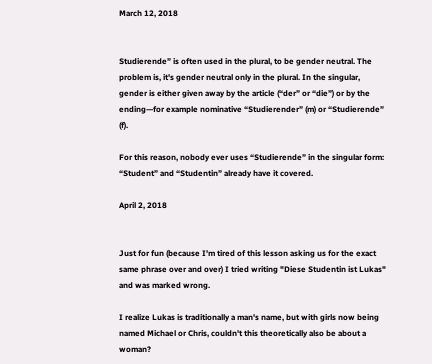March 12, 2018


Studierende” is often used in the plural, to be gender neutral. The problem is, it's gender neutral only in the plural. In the singular, gender is either given away by the article (“der” or “die”) or by the ending—for example nominative “Studierender” (m) or “Studierende” (f).

For this reason, nobody ever uses “Studierende” in the singular form: “Student” and “Studentin” already have it covered.

April 2, 2018


Just for fun (because I'm tired of this lesson asking us for the exact same phrase over and over) I tried writing "Diese Studentin ist Lukas" and was marked wrong.

I realize Lukas is traditionally a man's name, but with girls now being named Michael or Chris, couldn't this theoretically also be about a woman?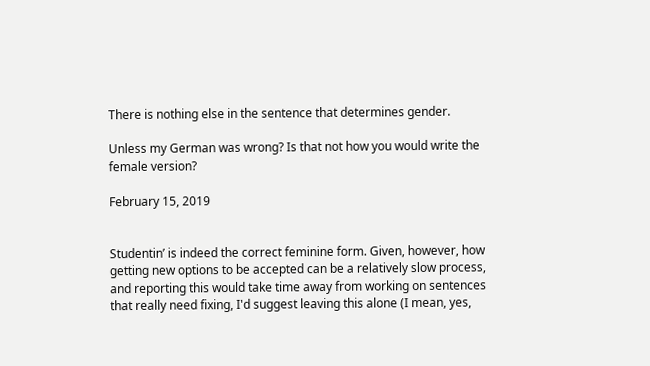There is nothing else in the sentence that determines gender.

Unless my German was wrong? Is that not how you would write the female version?

February 15, 2019


Studentin’ is indeed the correct feminine form. Given, however, how getting new options to be accepted can be a relatively slow process, and reporting this would take time away from working on sentences that really need fixing, I'd suggest leaving this alone (I mean, yes,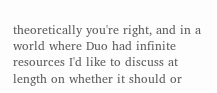theoretically you're right, and in a world where Duo had infinite resources I'd like to discuss at length on whether it should or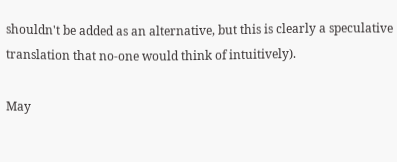shouldn't be added as an alternative, but this is clearly a speculative translation that no-one would think of intuitively).

May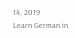14, 2019
Learn German in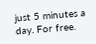just 5 minutes a day. For free.